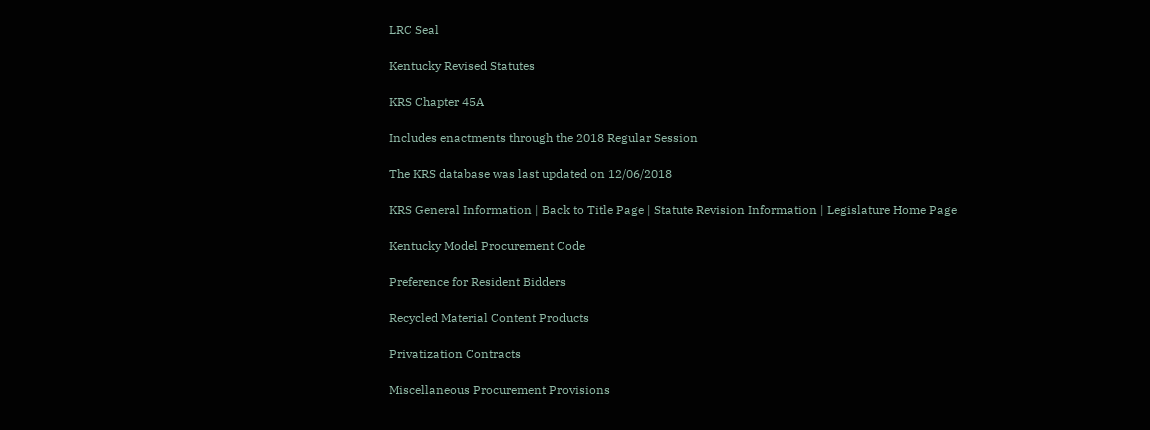LRC Seal

Kentucky Revised Statutes

KRS Chapter 45A

Includes enactments through the 2018 Regular Session

The KRS database was last updated on 12/06/2018

KRS General Information | Back to Title Page | Statute Revision Information | Legislature Home Page

Kentucky Model Procurement Code

Preference for Resident Bidders

Recycled Material Content Products

Privatization Contracts

Miscellaneous Procurement Provisions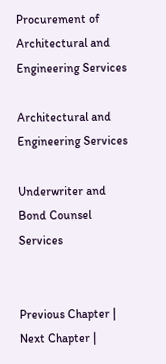Procurement of Architectural and Engineering Services

Architectural and Engineering Services

Underwriter and Bond Counsel Services


Previous Chapter | Next Chapter |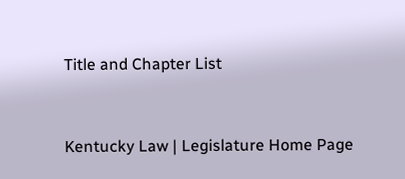Title and Chapter List


Kentucky Law | Legislature Home Page